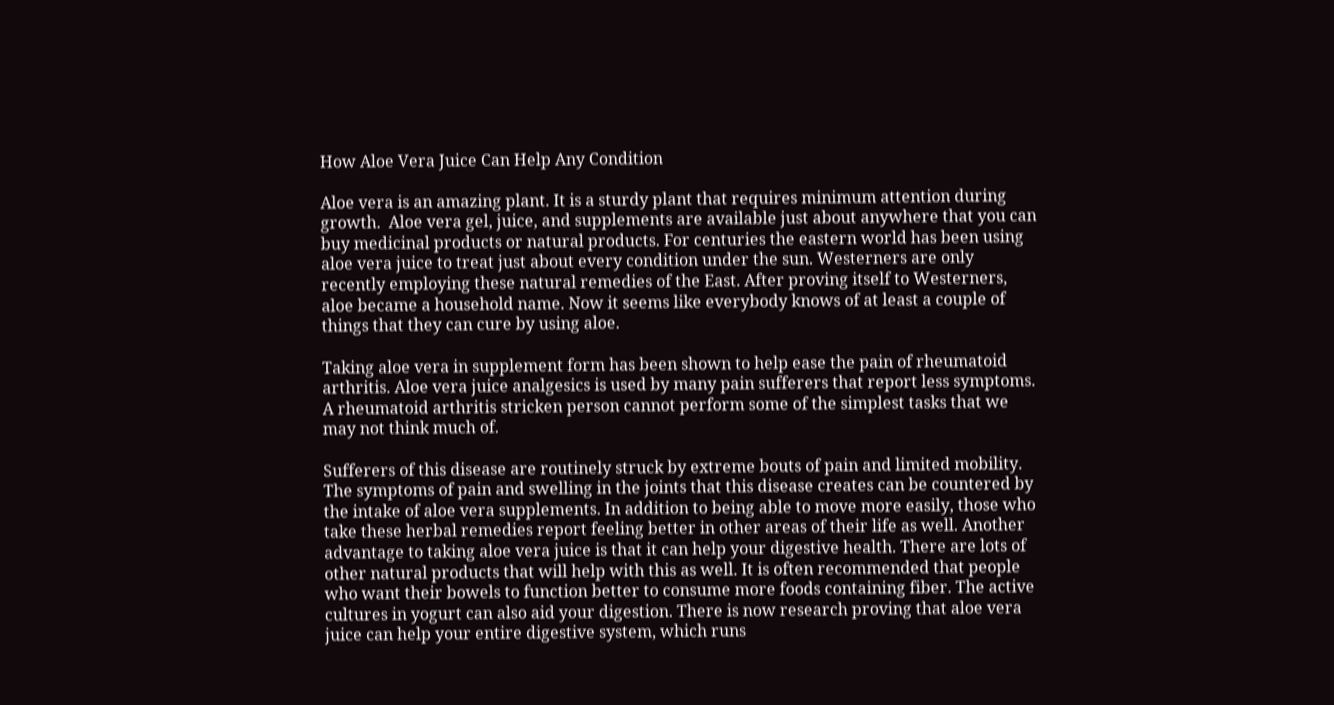How Aloe Vera Juice Can Help Any Condition

Aloe vera is an amazing plant. It is a sturdy plant that requires minimum attention during growth.  Aloe vera gel, juice, and supplements are available just about anywhere that you can buy medicinal products or natural products. For centuries the eastern world has been using aloe vera juice to treat just about every condition under the sun. Westerners are only recently employing these natural remedies of the East. After proving itself to Westerners, aloe became a household name. Now it seems like everybody knows of at least a couple of things that they can cure by using aloe.

Taking aloe vera in supplement form has been shown to help ease the pain of rheumatoid arthritis. Aloe vera juice analgesics is used by many pain sufferers that report less symptoms. A rheumatoid arthritis stricken person cannot perform some of the simplest tasks that we may not think much of.

Sufferers of this disease are routinely struck by extreme bouts of pain and limited mobility. The symptoms of pain and swelling in the joints that this disease creates can be countered by the intake of aloe vera supplements. In addition to being able to move more easily, those who take these herbal remedies report feeling better in other areas of their life as well. Another advantage to taking aloe vera juice is that it can help your digestive health. There are lots of other natural products that will help with this as well. It is often recommended that people who want their bowels to function better to consume more foods containing fiber. The active cultures in yogurt can also aid your digestion. There is now research proving that aloe vera juice can help your entire digestive system, which runs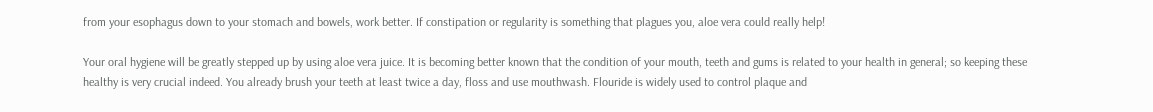from your esophagus down to your stomach and bowels, work better. If constipation or regularity is something that plagues you, aloe vera could really help!

Your oral hygiene will be greatly stepped up by using aloe vera juice. It is becoming better known that the condition of your mouth, teeth and gums is related to your health in general; so keeping these healthy is very crucial indeed. You already brush your teeth at least twice a day, floss and use mouthwash. Flouride is widely used to control plaque and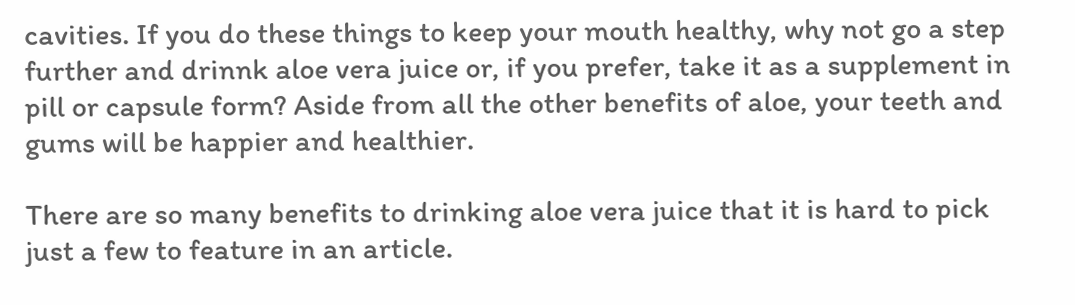cavities. If you do these things to keep your mouth healthy, why not go a step further and drinnk aloe vera juice or, if you prefer, take it as a supplement in pill or capsule form? Aside from all the other benefits of aloe, your teeth and gums will be happier and healthier.

There are so many benefits to drinking aloe vera juice that it is hard to pick just a few to feature in an article.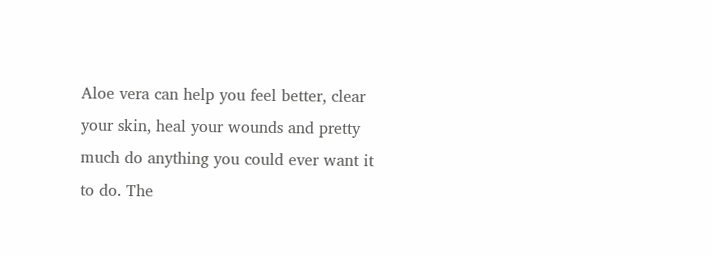Aloe vera can help you feel better, clear your skin, heal your wounds and pretty much do anything you could ever want it to do. The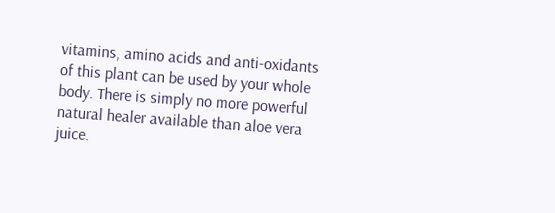vitamins, amino acids and anti-oxidants of this plant can be used by your whole body. There is simply no more powerful natural healer available than aloe vera juice.